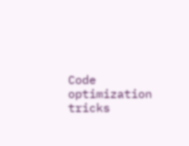Code optimization tricks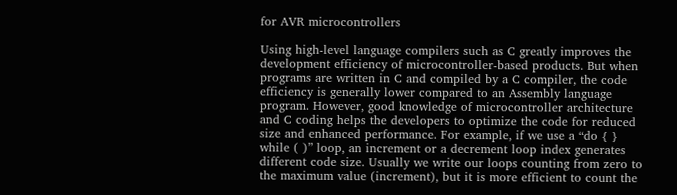for AVR microcontrollers

Using high-level language compilers such as C greatly improves the development efficiency of microcontroller-based products. But when programs are written in C and compiled by a C compiler, the code efficiency is generally lower compared to an Assembly language program. However, good knowledge of microcontroller architecture and C coding helps the developers to optimize the code for reduced size and enhanced performance. For example, if we use a “do { } while ( )” loop, an increment or a decrement loop index generates different code size. Usually we write our loops counting from zero to the maximum value (increment), but it is more efficient to count the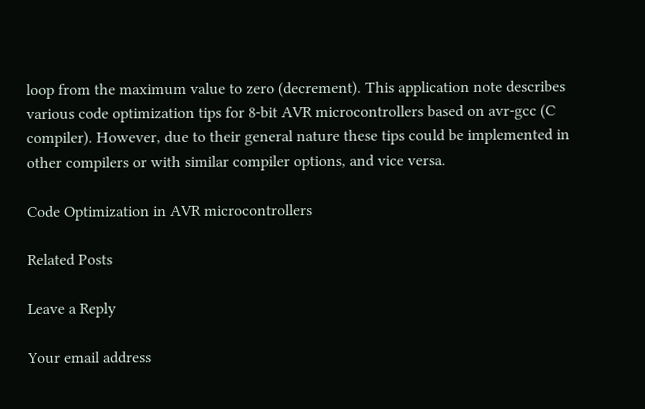loop from the maximum value to zero (decrement). This application note describes various code optimization tips for 8-bit AVR microcontrollers based on avr-gcc (C compiler). However, due to their general nature these tips could be implemented in other compilers or with similar compiler options, and vice versa.

Code Optimization in AVR microcontrollers

Related Posts

Leave a Reply

Your email address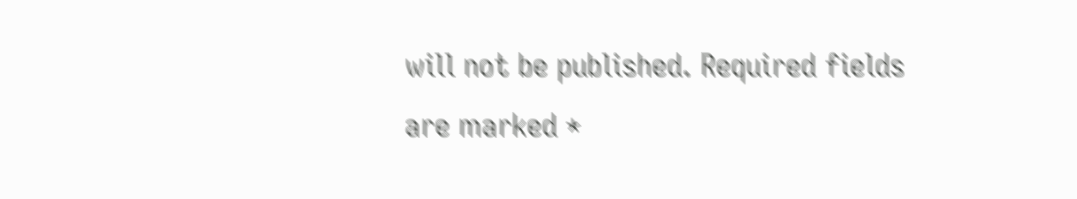will not be published. Required fields are marked *